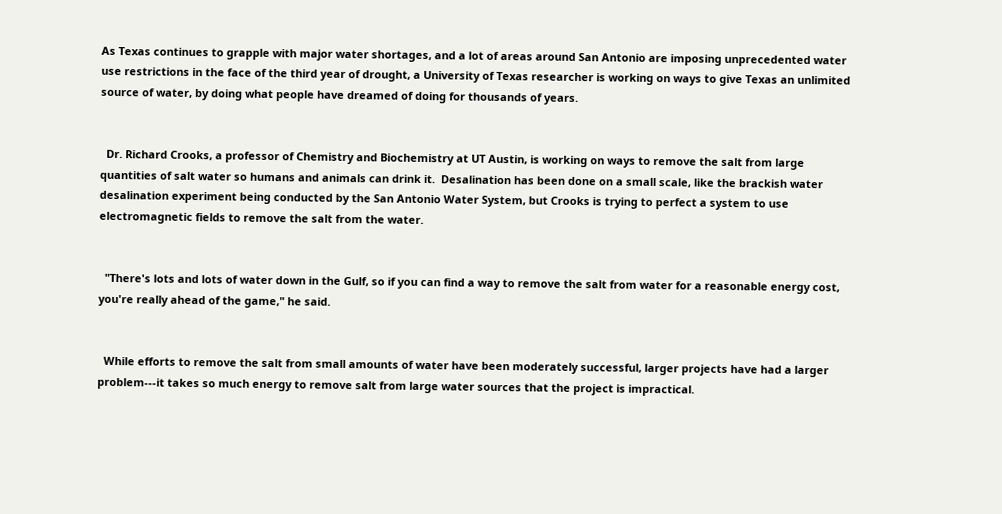As Texas continues to grapple with major water shortages, and a lot of areas around San Antonio are imposing unprecedented water use restrictions in the face of the third year of drought, a University of Texas researcher is working on ways to give Texas an unlimited source of water, by doing what people have dreamed of doing for thousands of years.


  Dr. Richard Crooks, a professor of Chemistry and Biochemistry at UT Austin, is working on ways to remove the salt from large quantities of salt water so humans and animals can drink it.  Desalination has been done on a small scale, like the brackish water desalination experiment being conducted by the San Antonio Water System, but Crooks is trying to perfect a system to use electromagnetic fields to remove the salt from the water.


  "There's lots and lots of water down in the Gulf, so if you can find a way to remove the salt from water for a reasonable energy cost, you're really ahead of the game," he said.


  While efforts to remove the salt from small amounts of water have been moderately successful, larger projects have had a larger problem---it takes so much energy to remove salt from large water sources that the project is impractical.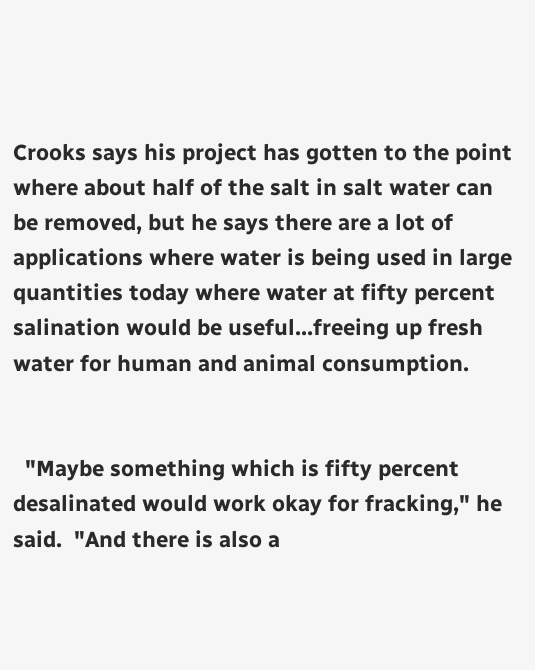Crooks says his project has gotten to the point where about half of the salt in salt water can be removed, but he says there are a lot of applications where water is being used in large quantities today where water at fifty percent salination would be useful...freeing up fresh water for human and animal consumption.


  "Maybe something which is fifty percent desalinated would work okay for fracking," he said.  "And there is also a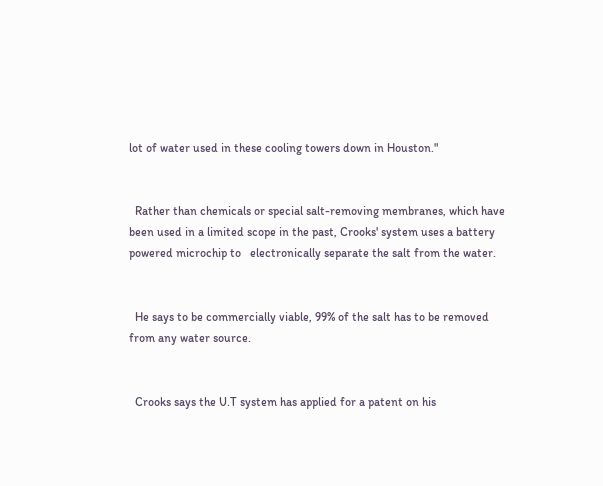lot of water used in these cooling towers down in Houston."


  Rather than chemicals or special salt-removing membranes, which have been used in a limited scope in the past, Crooks' system uses a battery powered microchip to   electronically separate the salt from the water.


  He says to be commercially viable, 99% of the salt has to be removed from any water source.


  Crooks says the U.T system has applied for a patent on his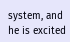system, and he is excited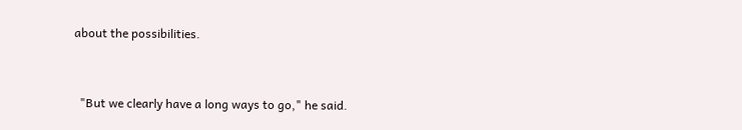about the possibilities.


  "But we clearly have a long ways to go," he said.